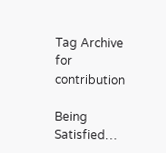Tag Archive for contribution

Being Satisfied…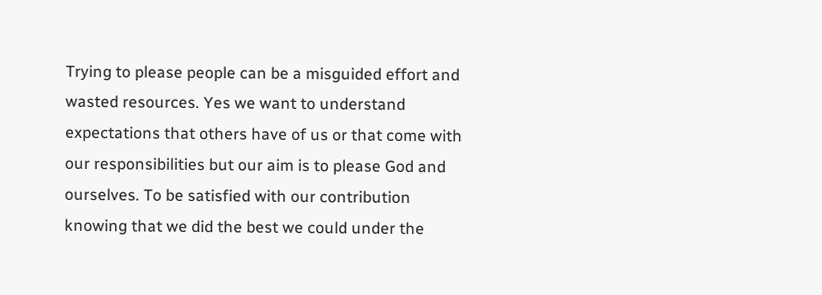Trying to please people can be a misguided effort and wasted resources. Yes we want to understand expectations that others have of us or that come with our responsibilities but our aim is to please God and ourselves. To be satisfied with our contribution knowing that we did the best we could under the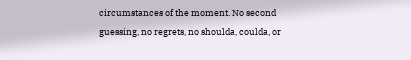circumstances of the moment. No second guessing, no regrets, no shoulda, coulda, or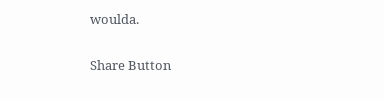woulda.

Share Button